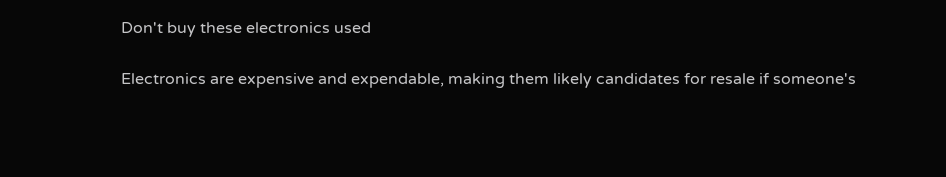Don't buy these electronics used

Electronics are expensive and expendable, making them likely candidates for resale if someone's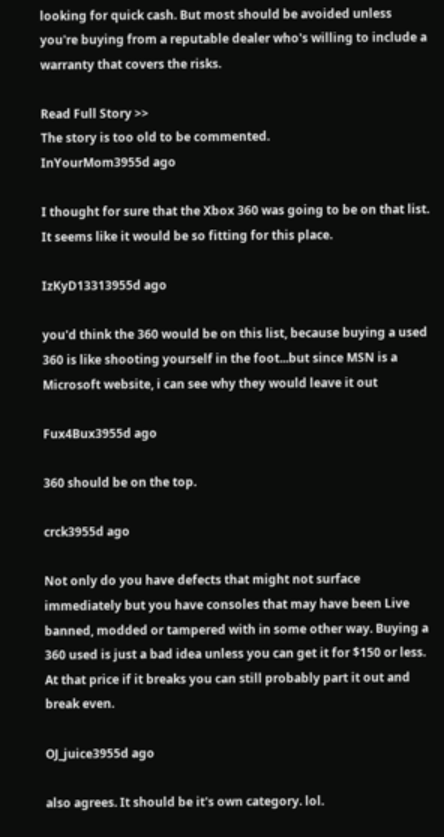looking for quick cash. But most should be avoided unless you're buying from a reputable dealer who's willing to include a warranty that covers the risks.

Read Full Story >>
The story is too old to be commented.
InYourMom3955d ago

I thought for sure that the Xbox 360 was going to be on that list. It seems like it would be so fitting for this place.

IzKyD13313955d ago

you'd think the 360 would be on this list, because buying a used 360 is like shooting yourself in the foot...but since MSN is a Microsoft website, i can see why they would leave it out

Fux4Bux3955d ago

360 should be on the top.

crck3955d ago

Not only do you have defects that might not surface immediately but you have consoles that may have been Live banned, modded or tampered with in some other way. Buying a 360 used is just a bad idea unless you can get it for $150 or less. At that price if it breaks you can still probably part it out and break even.

OJ_juice3955d ago

also agrees. It should be it's own category. lol.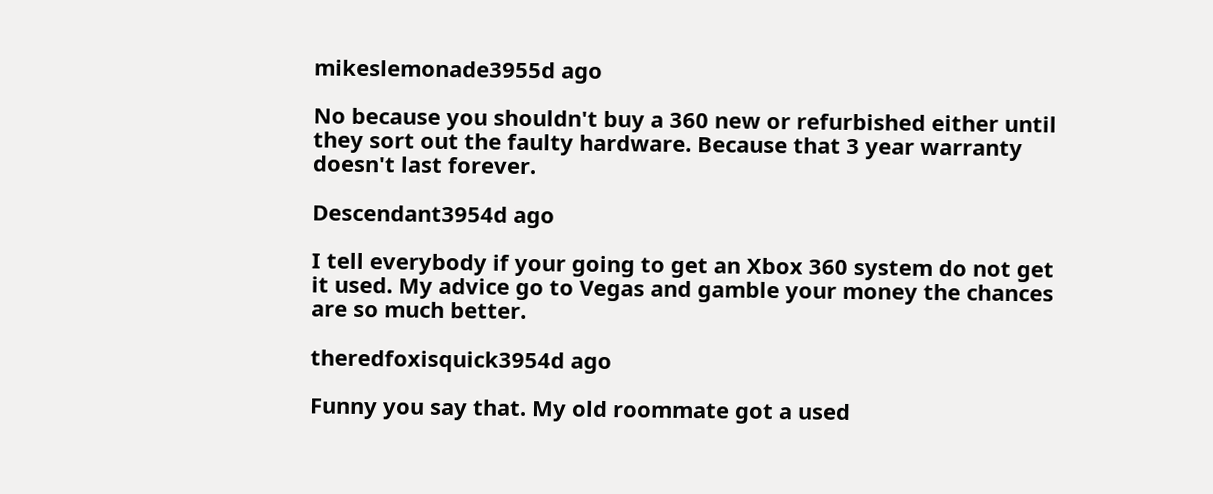mikeslemonade3955d ago

No because you shouldn't buy a 360 new or refurbished either until they sort out the faulty hardware. Because that 3 year warranty doesn't last forever.

Descendant3954d ago

I tell everybody if your going to get an Xbox 360 system do not get it used. My advice go to Vegas and gamble your money the chances are so much better.

theredfoxisquick3954d ago

Funny you say that. My old roommate got a used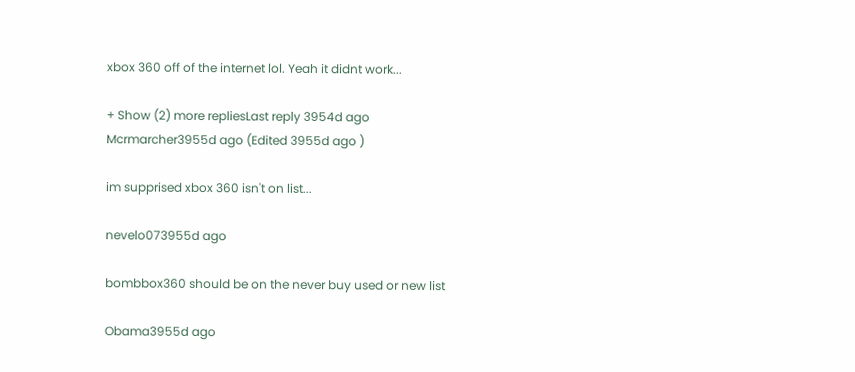xbox 360 off of the internet lol. Yeah it didnt work...

+ Show (2) more repliesLast reply 3954d ago
Mcrmarcher3955d ago (Edited 3955d ago )

im supprised xbox 360 isn't on list...

nevelo073955d ago

bombbox360 should be on the never buy used or new list

Obama3955d ago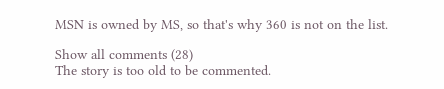MSN is owned by MS, so that's why 360 is not on the list.

Show all comments (28)
The story is too old to be commented.